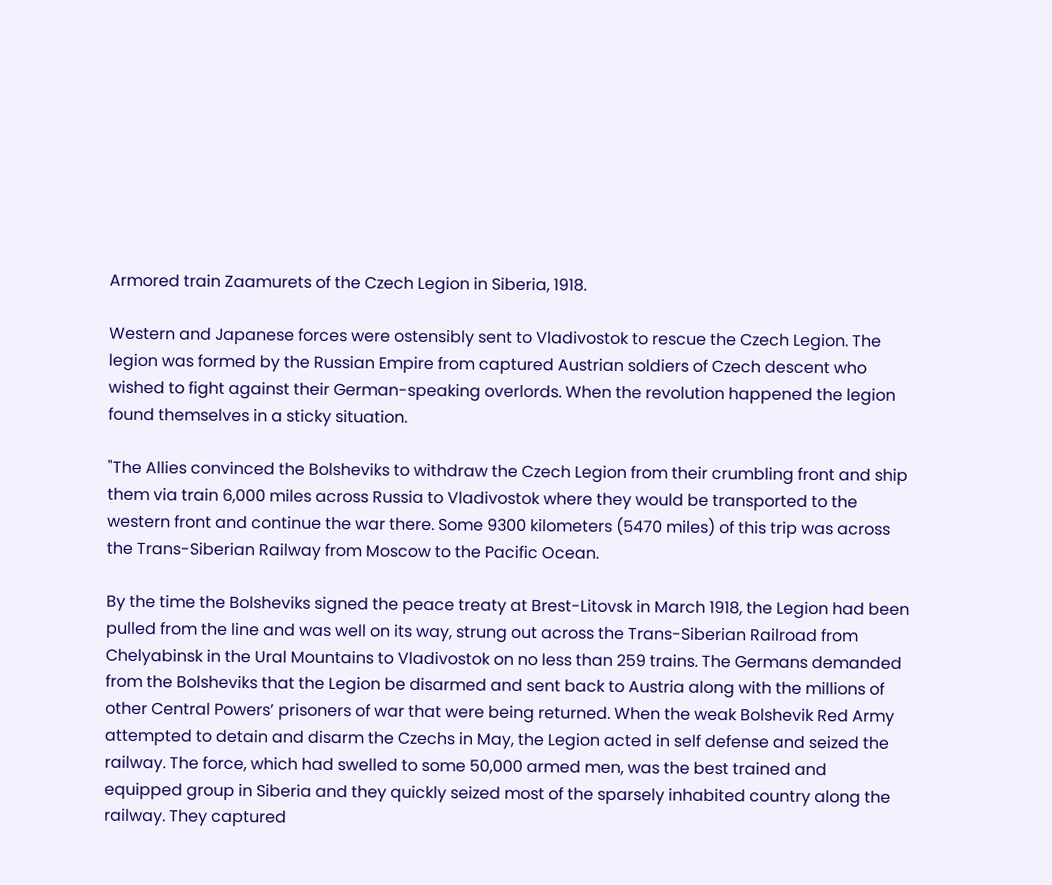Armored train Zaamurets of the Czech Legion in Siberia, 1918.

Western and Japanese forces were ostensibly sent to Vladivostok to rescue the Czech Legion. The legion was formed by the Russian Empire from captured Austrian soldiers of Czech descent who wished to fight against their German-speaking overlords. When the revolution happened the legion found themselves in a sticky situation.

"The Allies convinced the Bolsheviks to withdraw the Czech Legion from their crumbling front and ship them via train 6,000 miles across Russia to Vladivostok where they would be transported to the western front and continue the war there. Some 9300 kilometers (5470 miles) of this trip was across the Trans-Siberian Railway from Moscow to the Pacific Ocean.

By the time the Bolsheviks signed the peace treaty at Brest-Litovsk in March 1918, the Legion had been pulled from the line and was well on its way, strung out across the Trans-Siberian Railroad from Chelyabinsk in the Ural Mountains to Vladivostok on no less than 259 trains. The Germans demanded from the Bolsheviks that the Legion be disarmed and sent back to Austria along with the millions of other Central Powers’ prisoners of war that were being returned. When the weak Bolshevik Red Army attempted to detain and disarm the Czechs in May, the Legion acted in self defense and seized the railway. The force, which had swelled to some 50,000 armed men, was the best trained and equipped group in Siberia and they quickly seized most of the sparsely inhabited country along the railway. They captured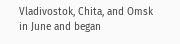Vladivostok, Chita, and Omsk in June and began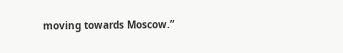moving towards Moscow.”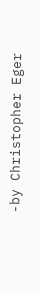-by Christopher Eger